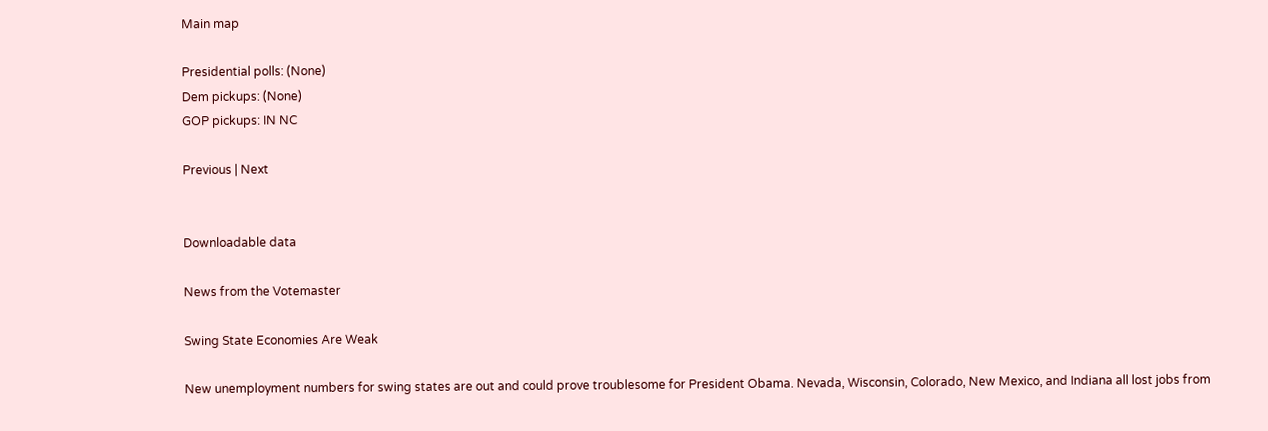Main map

Presidential polls: (None)
Dem pickups: (None)
GOP pickups: IN NC

Previous | Next


Downloadable data

News from the Votemaster

Swing State Economies Are Weak

New unemployment numbers for swing states are out and could prove troublesome for President Obama. Nevada, Wisconsin, Colorado, New Mexico, and Indiana all lost jobs from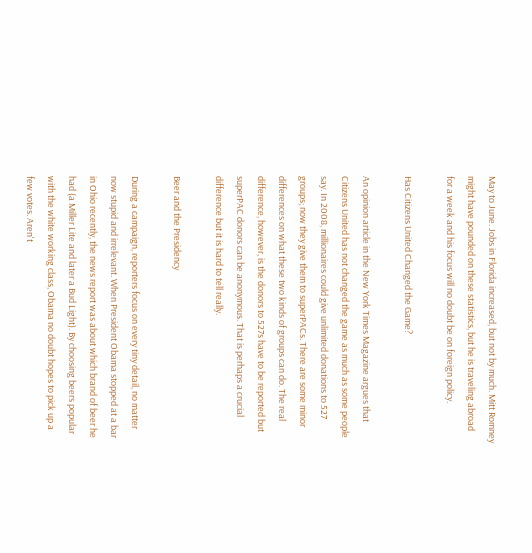May to June. Jobs in Florida increased, but not by much. Mitt Romney might have pounded on these statistics, but he is traveling abroad for a week and his focus will no doubt be on foreign policy.

Has Citizens United Changed the Game?

An opinion article in the New York Times Magazine argues that Citizens United has not changed the game as much as some people say. In 2008, millionaires could give unlimited donations to 527 groups; now they give them to superPACs. There are some minor differences on what these two kinds of groups can do. The real difference, however, is the donors to 527s have to be reported but superPAC donors can be anonymous. That is perhaps a crucial difference but it is hard to tell really.

Beer and the Presidency

During a campaign, reporters focus on every tiny detail, no matter now stupid and irrelevant. When President Obama stopped at a bar in Ohio recently, the news report was about which brand of beer he had (a Miller Lite and later a Bud Light). By choosing beers popular with the white working class, Obama no doubt hopes to pick up a few votes. Aren't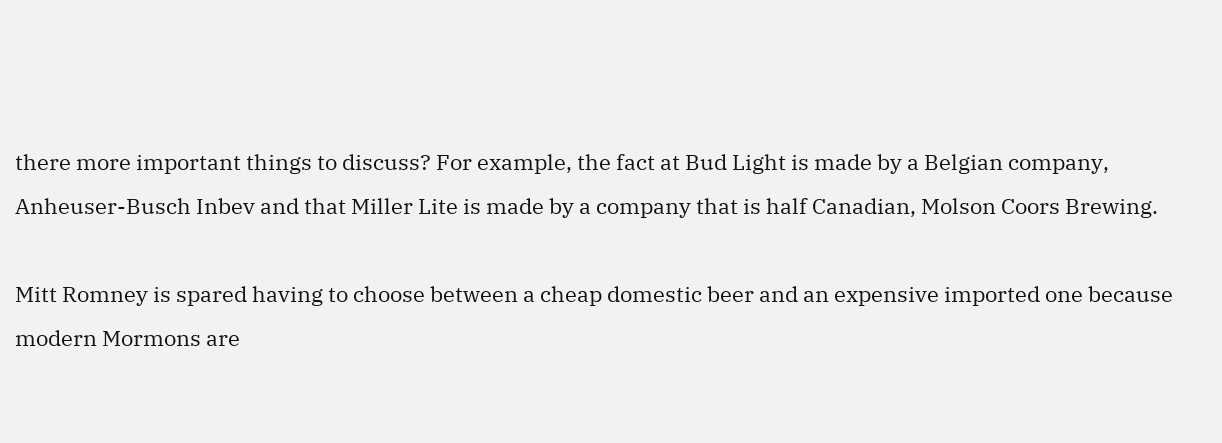there more important things to discuss? For example, the fact at Bud Light is made by a Belgian company, Anheuser-Busch Inbev and that Miller Lite is made by a company that is half Canadian, Molson Coors Brewing.

Mitt Romney is spared having to choose between a cheap domestic beer and an expensive imported one because modern Mormons are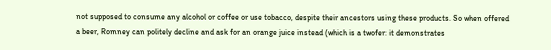not supposed to consume any alcohol or coffee or use tobacco, despite their ancestors using these products. So when offered a beer, Romney can politely decline and ask for an orange juice instead (which is a twofer: it demonstrates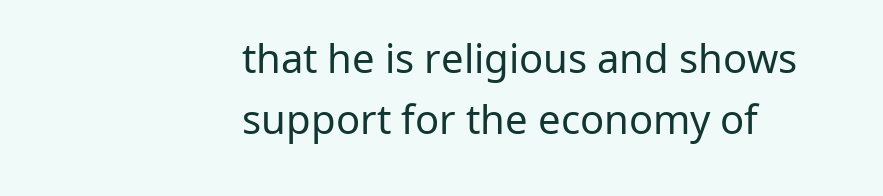that he is religious and shows support for the economy of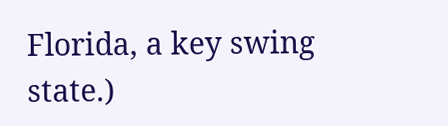Florida, a key swing state.)